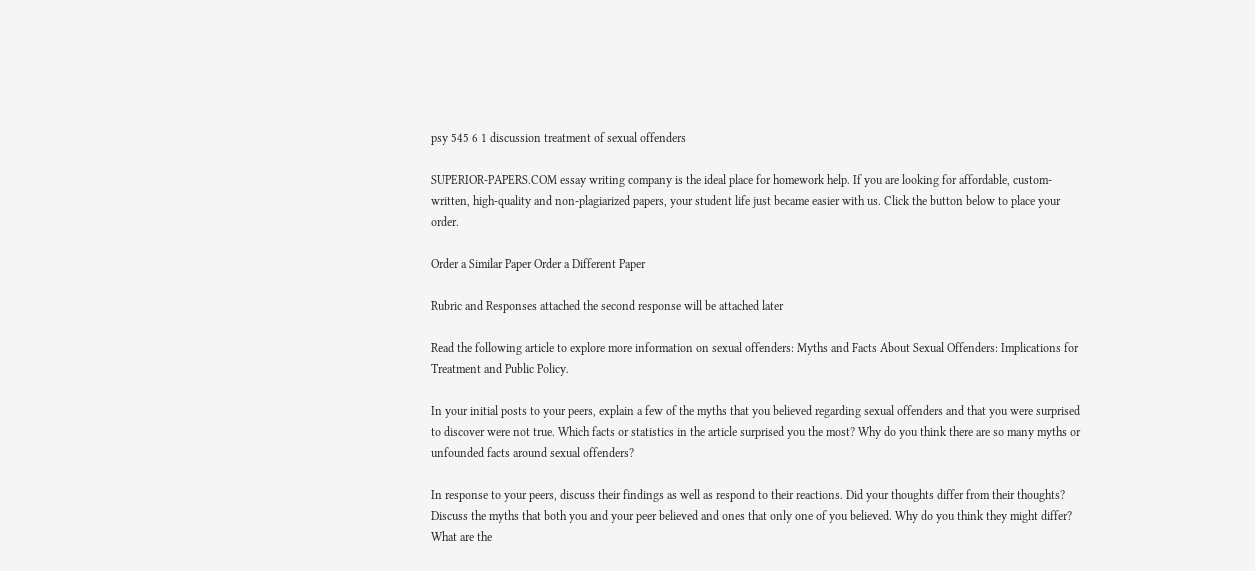psy 545 6 1 discussion treatment of sexual offenders

SUPERIOR-PAPERS.COM essay writing company is the ideal place for homework help. If you are looking for affordable, custom-written, high-quality and non-plagiarized papers, your student life just became easier with us. Click the button below to place your order.

Order a Similar Paper Order a Different Paper

Rubric and Responses attached the second response will be attached later

Read the following article to explore more information on sexual offenders: Myths and Facts About Sexual Offenders: Implications for Treatment and Public Policy.

In your initial posts to your peers, explain a few of the myths that you believed regarding sexual offenders and that you were surprised to discover were not true. Which facts or statistics in the article surprised you the most? Why do you think there are so many myths or unfounded facts around sexual offenders?

In response to your peers, discuss their findings as well as respond to their reactions. Did your thoughts differ from their thoughts? Discuss the myths that both you and your peer believed and ones that only one of you believed. Why do you think they might differ? What are the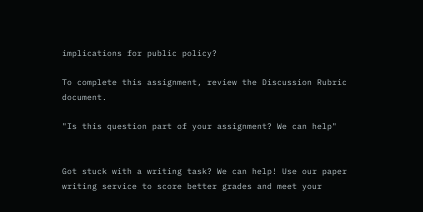implications for public policy?

To complete this assignment, review the Discussion Rubric document.

"Is this question part of your assignment? We can help"


Got stuck with a writing task? We can help! Use our paper writing service to score better grades and meet your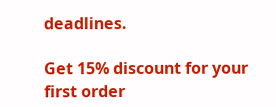deadlines.

Get 15% discount for your first order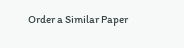Order a Similar Paper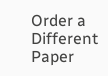Order a Different Paper